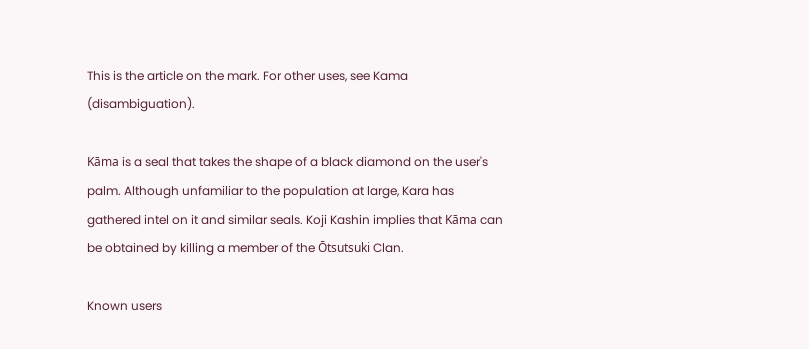This is the article on the mark. For other uses, see Kama (disambiguation).

Kāma is a seal that takes the shape of a black diamond on the user's palm. Although unfamiliar to the population at large, Kara has gathered intel on it and similar seals. Koji Kashin implies that Kāma can be obtained by killing a member of the Ōtsutsuki Clan.

Known users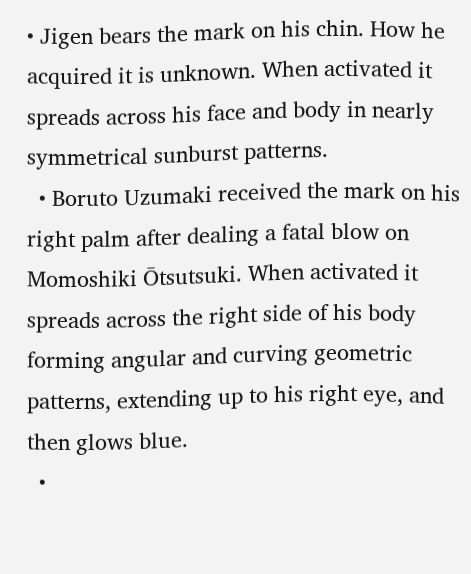• Jigen bears the mark on his chin. How he acquired it is unknown. When activated it spreads across his face and body in nearly symmetrical sunburst patterns.
  • Boruto Uzumaki received the mark on his right palm after dealing a fatal blow on Momoshiki Ōtsutsuki. When activated it spreads across the right side of his body forming angular and curving geometric patterns, extending up to his right eye, and then glows blue.
  •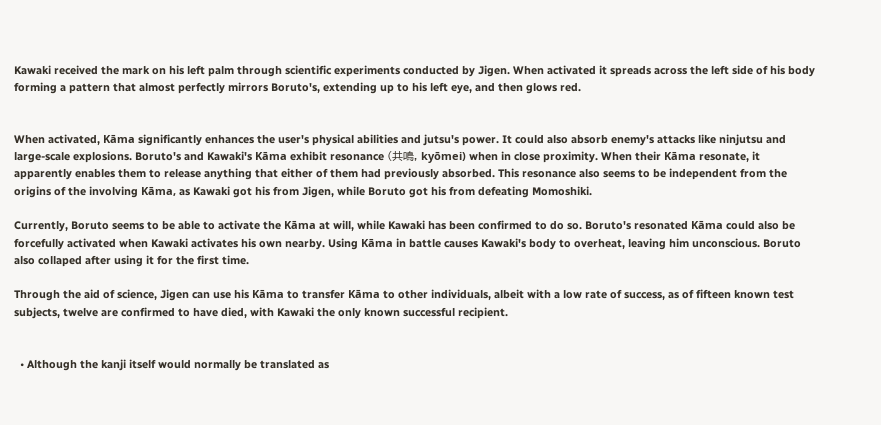Kawaki received the mark on his left palm through scientific experiments conducted by Jigen. When activated it spreads across the left side of his body forming a pattern that almost perfectly mirrors Boruto's, extending up to his left eye, and then glows red.


When activated, Kāma significantly enhances the user's physical abilities and jutsu's power. It could also absorb enemy's attacks like ninjutsu and large-scale explosions. Boruto's and Kawaki's Kāma exhibit resonance (共鳴, kyōmei) when in close proximity. When their Kāma resonate, it apparently enables them to release anything that either of them had previously absorbed. This resonance also seems to be independent from the origins of the involving Kāma, as Kawaki got his from Jigen, while Boruto got his from defeating Momoshiki.

Currently, Boruto seems to be able to activate the Kāma at will, while Kawaki has been confirmed to do so. Boruto's resonated Kāma could also be forcefully activated when Kawaki activates his own nearby. Using Kāma in battle causes Kawaki's body to overheat, leaving him unconscious. Boruto also collaped after using it for the first time.

Through the aid of science, Jigen can use his Kāma to transfer Kāma to other individuals, albeit with a low rate of success, as of fifteen known test subjects, twelve are confirmed to have died, with Kawaki the only known successful recipient.


  • Although the kanji itself would normally be translated as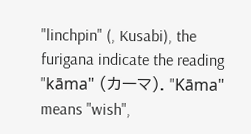"linchpin" (, Kusabi), the furigana indicate the reading "kāma" (カーマ). "Kāma" means "wish",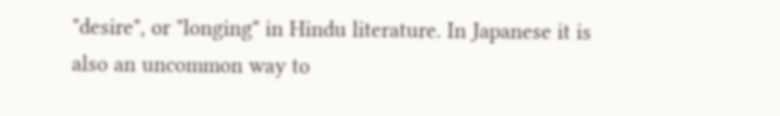"desire", or "longing" in Hindu literature. In Japanese it is also an uncommon way to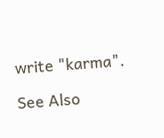write "karma".

See Also